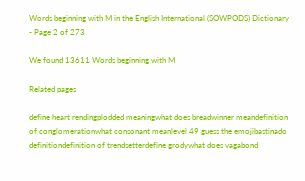Words beginning with M in the English International (SOWPODS) Dictionary - Page 2 of 273

We found 13611 Words beginning with M

Related pages

define heart rendingplodded meaningwhat does breadwinner meandefinition of conglomerationwhat consonant meanlevel 49 guess the emojibastinado definitiondefinition of trendsetterdefine grodywhat does vagabond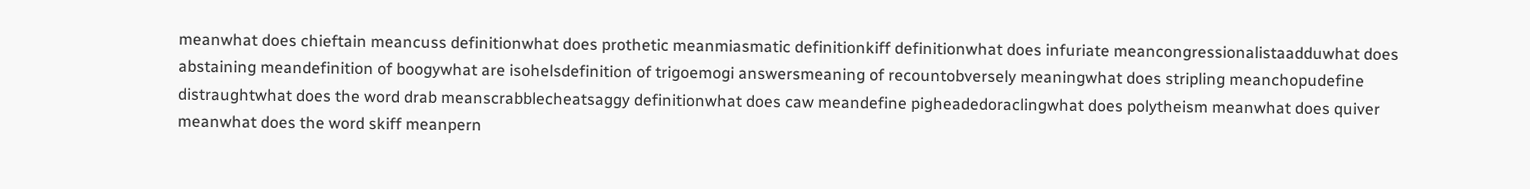meanwhat does chieftain meancuss definitionwhat does prothetic meanmiasmatic definitionkiff definitionwhat does infuriate meancongressionalistaadduwhat does abstaining meandefinition of boogywhat are isohelsdefinition of trigoemogi answersmeaning of recountobversely meaningwhat does stripling meanchopudefine distraughtwhat does the word drab meanscrabblecheatsaggy definitionwhat does caw meandefine pigheadedoraclingwhat does polytheism meanwhat does quiver meanwhat does the word skiff meanpern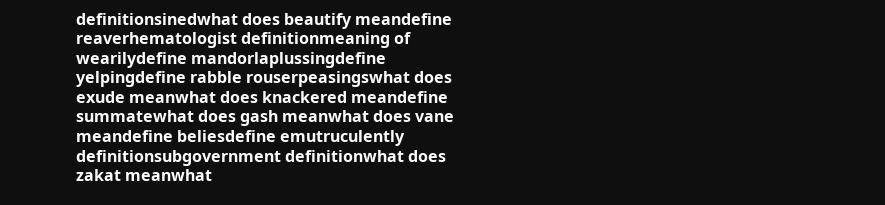definitionsinedwhat does beautify meandefine reaverhematologist definitionmeaning of wearilydefine mandorlaplussingdefine yelpingdefine rabble rouserpeasingswhat does exude meanwhat does knackered meandefine summatewhat does gash meanwhat does vane meandefine beliesdefine emutruculently definitionsubgovernment definitionwhat does zakat meanwhat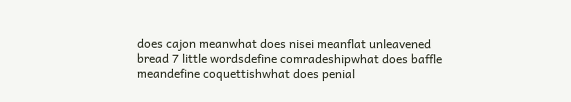does cajon meanwhat does nisei meanflat unleavened bread 7 little wordsdefine comradeshipwhat does baffle meandefine coquettishwhat does penial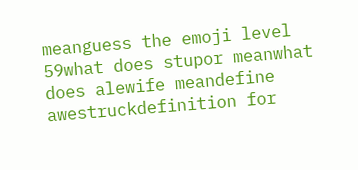meanguess the emoji level 59what does stupor meanwhat does alewife meandefine awestruckdefinition for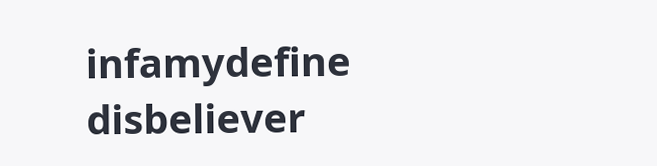infamydefine disbeliever